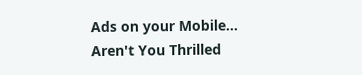Ads on your Mobile... Aren't You Thrilled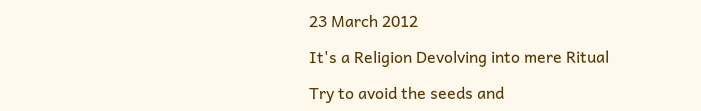23 March 2012

It's a Religion Devolving into mere Ritual

Try to avoid the seeds and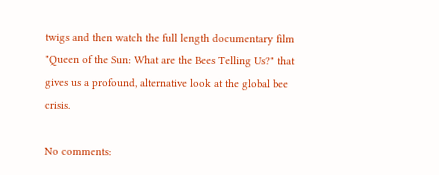twigs and then watch the full length documentary film "Queen of the Sun: What are the Bees Telling Us?" that gives us a profound, alternative look at the global bee crisis.

No comments: